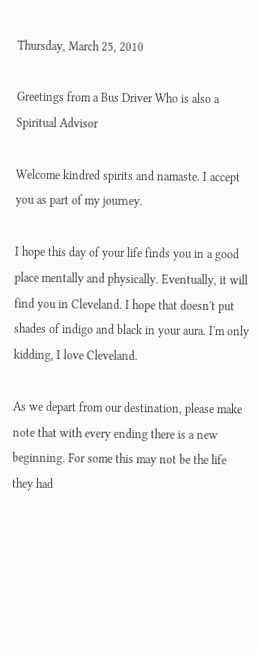Thursday, March 25, 2010

Greetings from a Bus Driver Who is also a Spiritual Advisor

Welcome kindred spirits and namaste. I accept you as part of my journey.

I hope this day of your life finds you in a good place mentally and physically. Eventually, it will find you in Cleveland. I hope that doesn't put shades of indigo and black in your aura. I'm only kidding, I love Cleveland.

As we depart from our destination, please make note that with every ending there is a new beginning. For some this may not be the life they had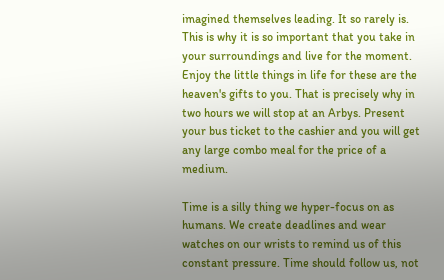imagined themselves leading. It so rarely is. This is why it is so important that you take in your surroundings and live for the moment. Enjoy the little things in life for these are the heaven's gifts to you. That is precisely why in two hours we will stop at an Arbys. Present your bus ticket to the cashier and you will get any large combo meal for the price of a medium.

Time is a silly thing we hyper-focus on as humans. We create deadlines and wear watches on our wrists to remind us of this constant pressure. Time should follow us, not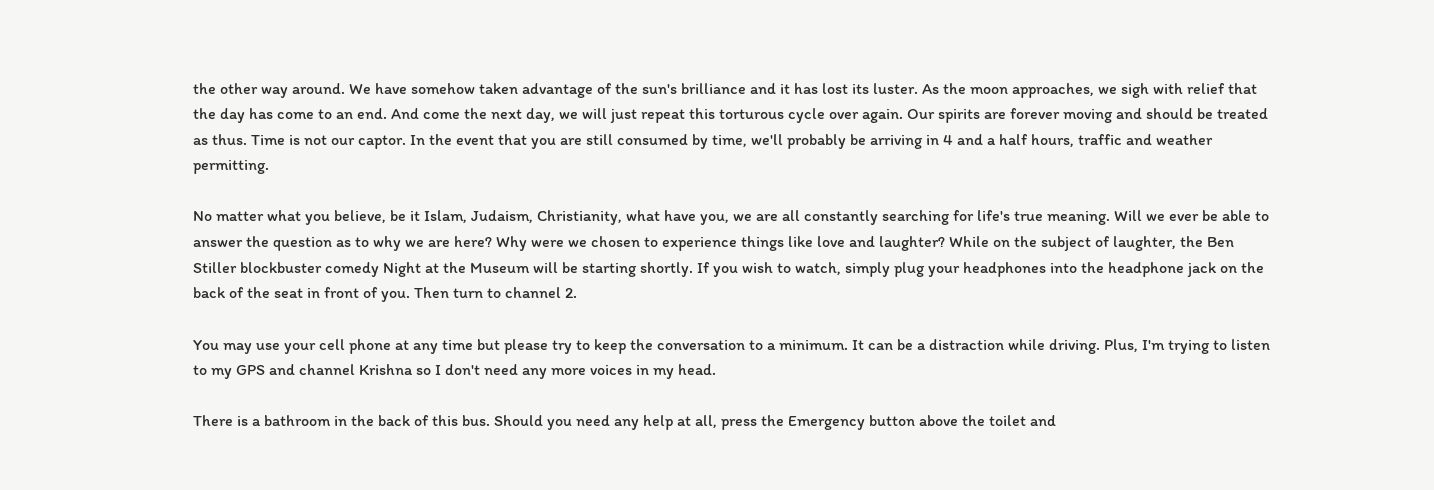the other way around. We have somehow taken advantage of the sun's brilliance and it has lost its luster. As the moon approaches, we sigh with relief that the day has come to an end. And come the next day, we will just repeat this torturous cycle over again. Our spirits are forever moving and should be treated as thus. Time is not our captor. In the event that you are still consumed by time, we'll probably be arriving in 4 and a half hours, traffic and weather permitting.

No matter what you believe, be it Islam, Judaism, Christianity, what have you, we are all constantly searching for life's true meaning. Will we ever be able to answer the question as to why we are here? Why were we chosen to experience things like love and laughter? While on the subject of laughter, the Ben Stiller blockbuster comedy Night at the Museum will be starting shortly. If you wish to watch, simply plug your headphones into the headphone jack on the back of the seat in front of you. Then turn to channel 2.

You may use your cell phone at any time but please try to keep the conversation to a minimum. It can be a distraction while driving. Plus, I'm trying to listen to my GPS and channel Krishna so I don't need any more voices in my head.

There is a bathroom in the back of this bus. Should you need any help at all, press the Emergency button above the toilet and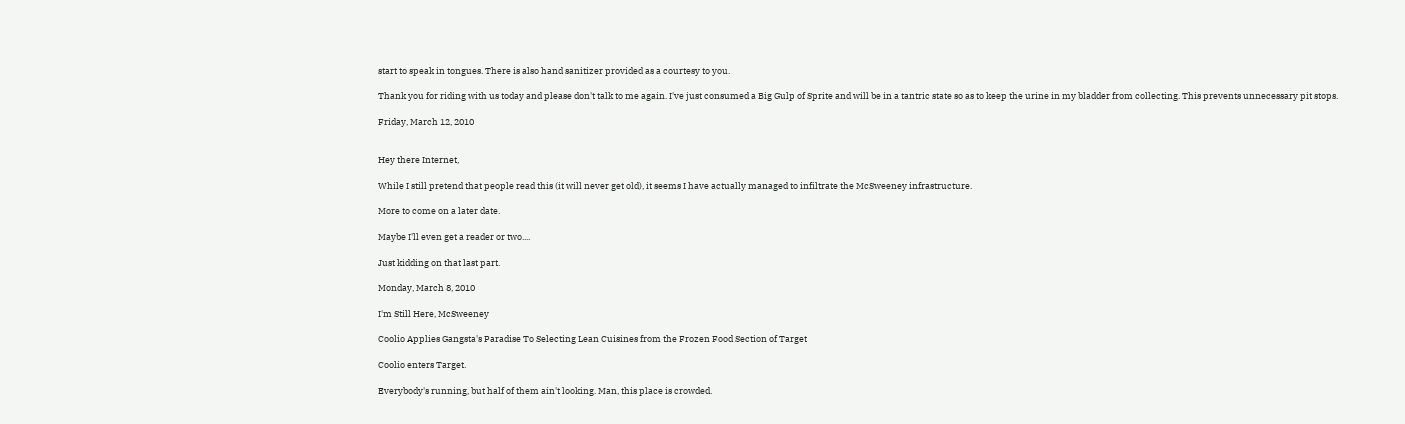start to speak in tongues. There is also hand sanitizer provided as a courtesy to you.

Thank you for riding with us today and please don't talk to me again. I've just consumed a Big Gulp of Sprite and will be in a tantric state so as to keep the urine in my bladder from collecting. This prevents unnecessary pit stops.

Friday, March 12, 2010


Hey there Internet,

While I still pretend that people read this (it will never get old), it seems I have actually managed to infiltrate the McSweeney infrastructure.

More to come on a later date.

Maybe I'll even get a reader or two....

Just kidding on that last part.

Monday, March 8, 2010

I'm Still Here, McSweeney

Coolio Applies Gangsta's Paradise To Selecting Lean Cuisines from the Frozen Food Section of Target

Coolio enters Target.

Everybody's running, but half of them ain't looking. Man, this place is crowded.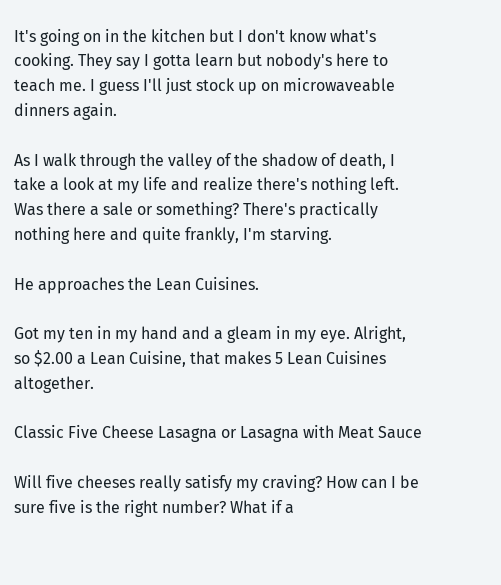It's going on in the kitchen but I don't know what's cooking. They say I gotta learn but nobody's here to teach me. I guess I'll just stock up on microwaveable dinners again.

As I walk through the valley of the shadow of death, I take a look at my life and realize there's nothing left. Was there a sale or something? There's practically nothing here and quite frankly, I'm starving.

He approaches the Lean Cuisines.

Got my ten in my hand and a gleam in my eye. Alright, so $2.00 a Lean Cuisine, that makes 5 Lean Cuisines altogether.

Classic Five Cheese Lasagna or Lasagna with Meat Sauce

Will five cheeses really satisfy my craving? How can I be sure five is the right number? What if a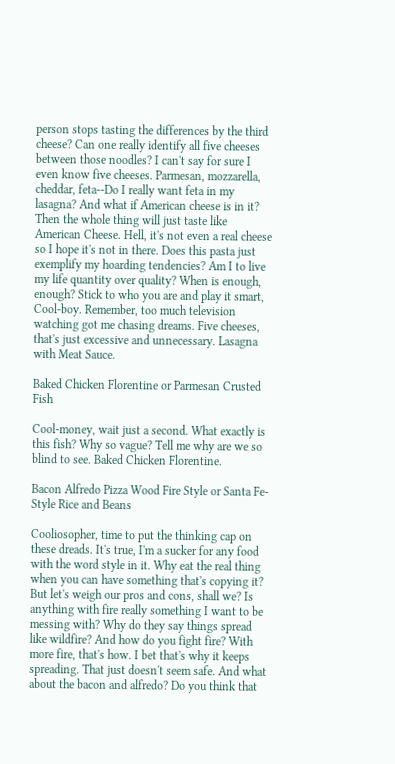person stops tasting the differences by the third cheese? Can one really identify all five cheeses between those noodles? I can't say for sure I even know five cheeses. Parmesan, mozzarella, cheddar, feta--Do I really want feta in my lasagna? And what if American cheese is in it? Then the whole thing will just taste like American Cheese. Hell, it's not even a real cheese so I hope it's not in there. Does this pasta just exemplify my hoarding tendencies? Am I to live my life quantity over quality? When is enough, enough? Stick to who you are and play it smart, Cool-boy. Remember, too much television watching got me chasing dreams. Five cheeses, that's just excessive and unnecessary. Lasagna with Meat Sauce.

Baked Chicken Florentine or Parmesan Crusted Fish

Cool-money, wait just a second. What exactly is this fish? Why so vague? Tell me why are we so blind to see. Baked Chicken Florentine.

Bacon Alfredo Pizza Wood Fire Style or Santa Fe-Style Rice and Beans

Cooliosopher, time to put the thinking cap on these dreads. It's true, I'm a sucker for any food with the word style in it. Why eat the real thing when you can have something that's copying it? But let's weigh our pros and cons, shall we? Is anything with fire really something I want to be messing with? Why do they say things spread like wildfire? And how do you fight fire? With more fire, that's how. I bet that's why it keeps spreading. That just doesn't seem safe. And what about the bacon and alfredo? Do you think that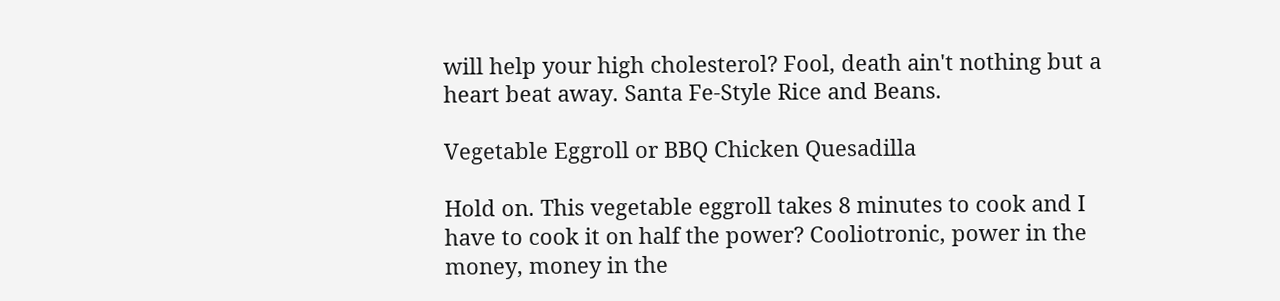will help your high cholesterol? Fool, death ain't nothing but a heart beat away. Santa Fe-Style Rice and Beans.

Vegetable Eggroll or BBQ Chicken Quesadilla

Hold on. This vegetable eggroll takes 8 minutes to cook and I have to cook it on half the power? Cooliotronic, power in the money, money in the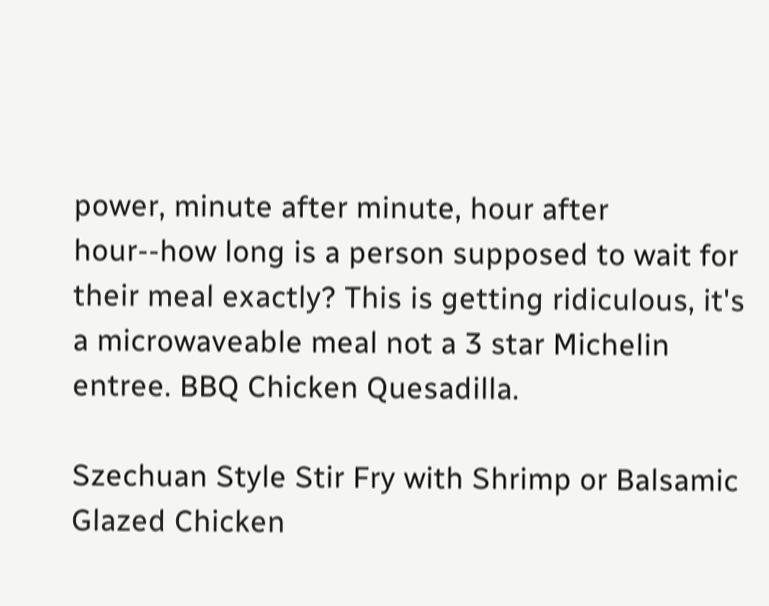power, minute after minute, hour after hour--how long is a person supposed to wait for their meal exactly? This is getting ridiculous, it's a microwaveable meal not a 3 star Michelin entree. BBQ Chicken Quesadilla.

Szechuan Style Stir Fry with Shrimp or Balsamic Glazed Chicken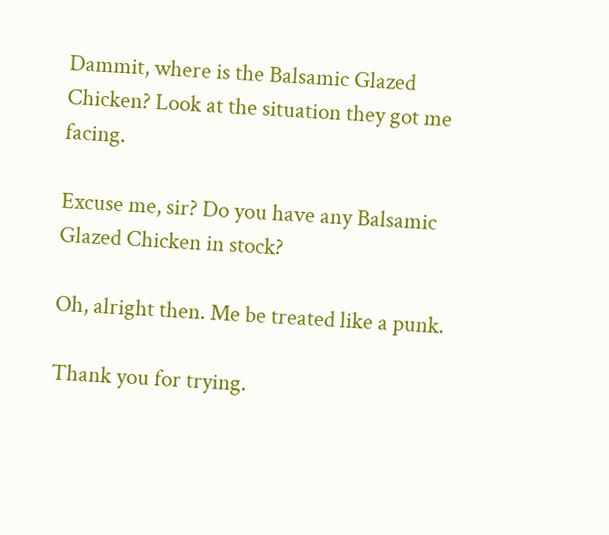Dammit, where is the Balsamic Glazed Chicken? Look at the situation they got me facing.

Excuse me, sir? Do you have any Balsamic Glazed Chicken in stock?

Oh, alright then. Me be treated like a punk.

Thank you for trying.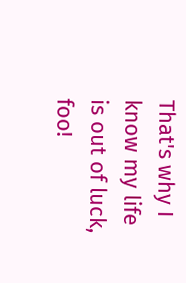That's why I know my life is out of luck, foo!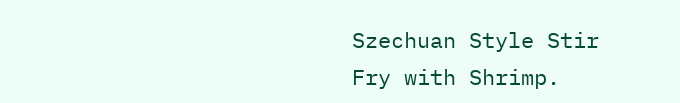Szechuan Style Stir Fry with Shrimp.